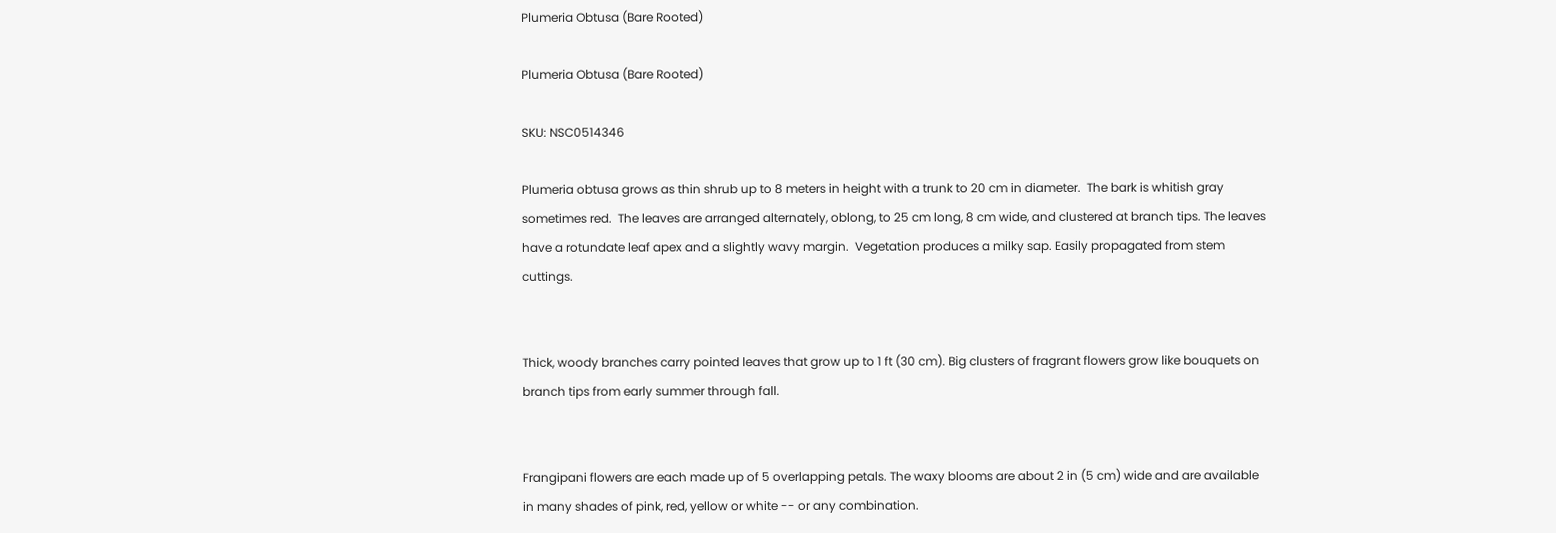Plumeria Obtusa (Bare Rooted)

Plumeria Obtusa (Bare Rooted)

SKU: NSC0514346

Plumeria obtusa grows as thin shrub up to 8 meters in height with a trunk to 20 cm in diameter.  The bark is whitish gray sometimes red.  The leaves are arranged alternately, oblong, to 25 cm long, 8 cm wide, and clustered at branch tips. The leaves have a rotundate leaf apex and a slightly wavy margin.  Vegetation produces a milky sap. Easily propagated from stem cuttings.


Thick, woody branches carry pointed leaves that grow up to 1 ft (30 cm). Big clusters of fragrant flowers grow like bouquets on branch tips from early summer through fall.


Frangipani flowers are each made up of 5 overlapping petals. The waxy blooms are about 2 in (5 cm) wide and are available in many shades of pink, red, yellow or white -- or any combination.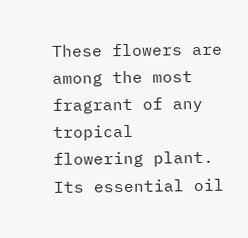These flowers are among the most fragrant of any tropical flowering plant. Its essential oil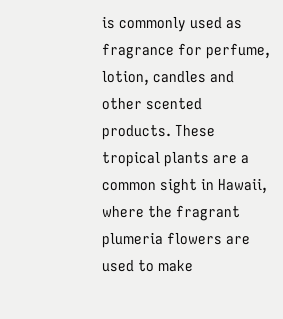is commonly used as fragrance for perfume, lotion, candles and other scented products. These tropical plants are a common sight in Hawaii, where the fragrant plumeria flowers are used to make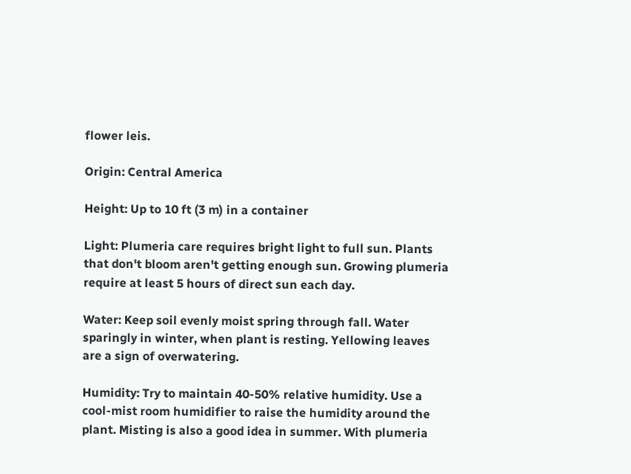flower leis.

Origin: Central America

Height: Up to 10 ft (3 m) in a container

Light: Plumeria care requires bright light to full sun. Plants that don't bloom aren't getting enough sun. Growing plumeria require at least 5 hours of direct sun each day.

Water: Keep soil evenly moist spring through fall. Water sparingly in winter, when plant is resting. Yellowing leaves are a sign of overwatering.

Humidity: Try to maintain 40-50% relative humidity. Use a cool-mist room humidifier to raise the humidity around the plant. Misting is also a good idea in summer. With plumeria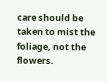care should be taken to mist the foliage, not the flowers.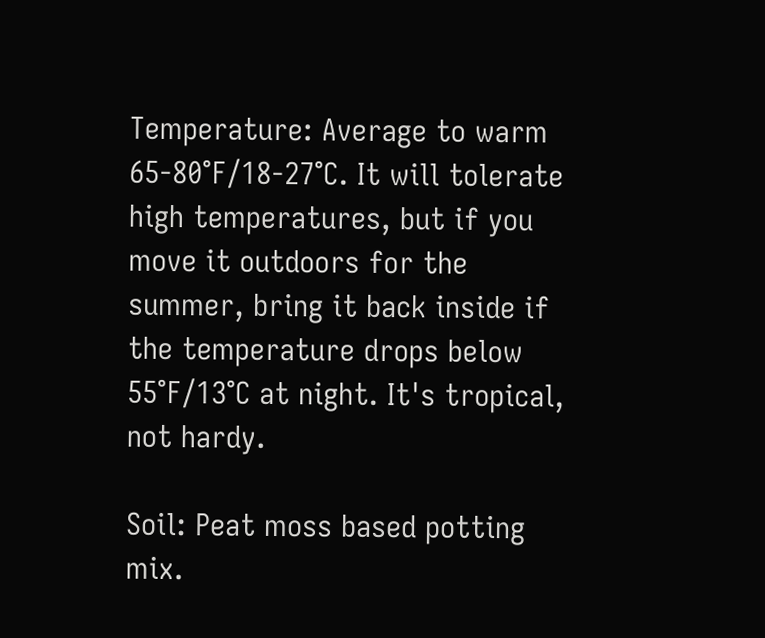Temperature: Average to warm 65-80°F/18-27°C. It will tolerate high temperatures, but if you move it outdoors for the summer, bring it back inside if the temperature drops below 55°F/13°C at night. It's tropical, not hardy.

Soil: Peat moss based potting mix.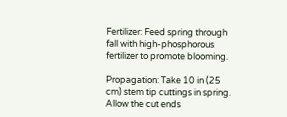Fertilizer: Feed spring through fall with high-phosphorous fertilizer to promote blooming.

Propagation: Take 10 in (25 cm) stem tip cuttings in spring. Allow the cut ends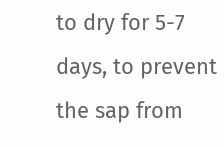to dry for 5-7 days, to prevent the sap from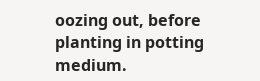oozing out, before planting in potting medium.